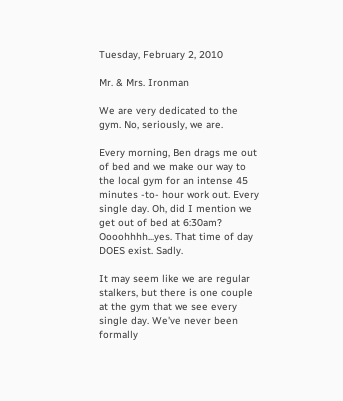Tuesday, February 2, 2010

Mr. & Mrs. Ironman

We are very dedicated to the gym. No, seriously, we are.

Every morning, Ben drags me out of bed and we make our way to the local gym for an intense 45 minutes -to- hour work out. Every single day. Oh, did I mention we get out of bed at 6:30am? Oooohhhh...yes. That time of day DOES exist. Sadly.

It may seem like we are regular stalkers, but there is one couple at the gym that we see every single day. We've never been formally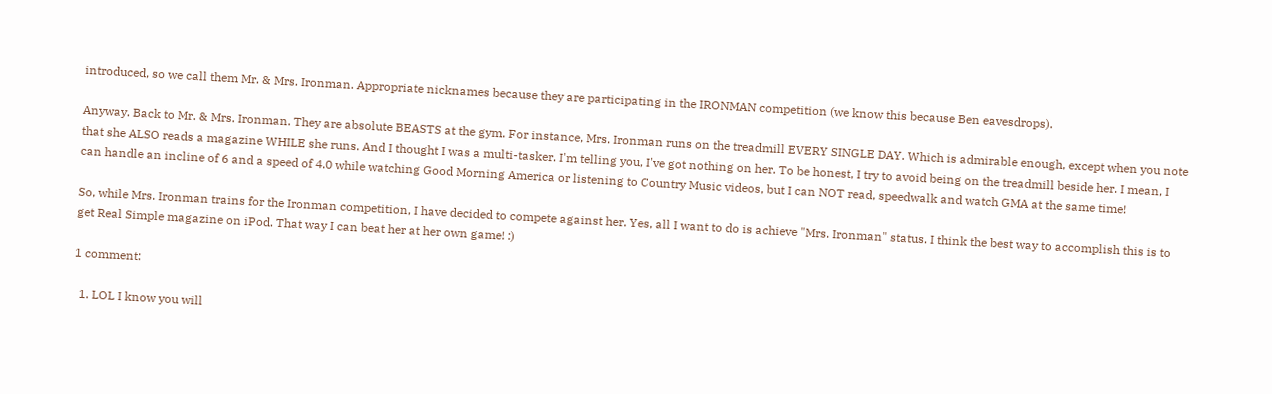introduced, so we call them Mr. & Mrs. Ironman. Appropriate nicknames because they are participating in the IRONMAN competition (we know this because Ben eavesdrops).

Anyway. Back to Mr. & Mrs. Ironman. They are absolute BEASTS at the gym. For instance, Mrs. Ironman runs on the treadmill EVERY SINGLE DAY. Which is admirable enough, except when you note that she ALSO reads a magazine WHILE she runs. And I thought I was a multi-tasker. I'm telling you, I've got nothing on her. To be honest, I try to avoid being on the treadmill beside her. I mean, I can handle an incline of 6 and a speed of 4.0 while watching Good Morning America or listening to Country Music videos, but I can NOT read, speedwalk and watch GMA at the same time!

So, while Mrs. Ironman trains for the Ironman competition, I have decided to compete against her. Yes, all I want to do is achieve "Mrs. Ironman" status. I think the best way to accomplish this is to get Real Simple magazine on iPod. That way I can beat her at her own game! :)

1 comment:

  1. LOL I know you will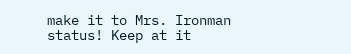make it to Mrs. Ironman status! Keep at it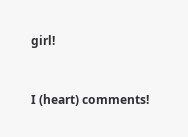girl!


I (heart) comments!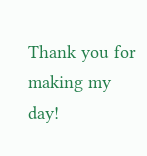Thank you for making my day!